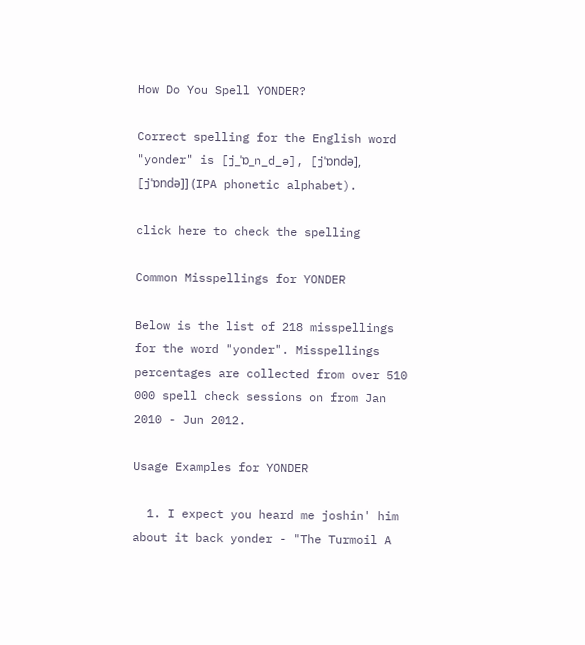How Do You Spell YONDER?

Correct spelling for the English word "yonder" is [j_ˈɒ_n_d_ə], [jˈɒndə], [jˈɒndə]] (IPA phonetic alphabet).

click here to check the spelling

Common Misspellings for YONDER

Below is the list of 218 misspellings for the word "yonder". Misspellings percentages are collected from over 510 000 spell check sessions on from Jan 2010 - Jun 2012.

Usage Examples for YONDER

  1. I expect you heard me joshin' him about it back yonder - "The Turmoil A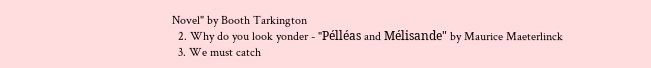Novel" by Booth Tarkington
  2. Why do you look yonder - "Pélléas and Mélisande" by Maurice Maeterlinck
  3. We must catch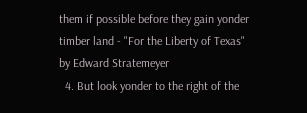them if possible before they gain yonder timber land - "For the Liberty of Texas" by Edward Stratemeyer
  4. But look yonder to the right of the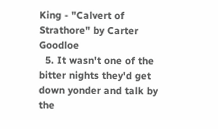King - "Calvert of Strathore" by Carter Goodloe
  5. It wasn't one of the bitter nights they'd get down yonder and talk by the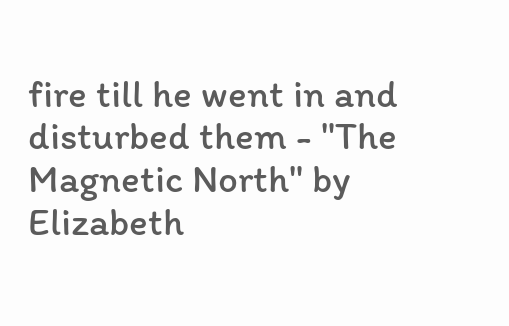fire till he went in and disturbed them - "The Magnetic North" by Elizabeth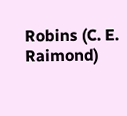Robins (C. E. Raimond)